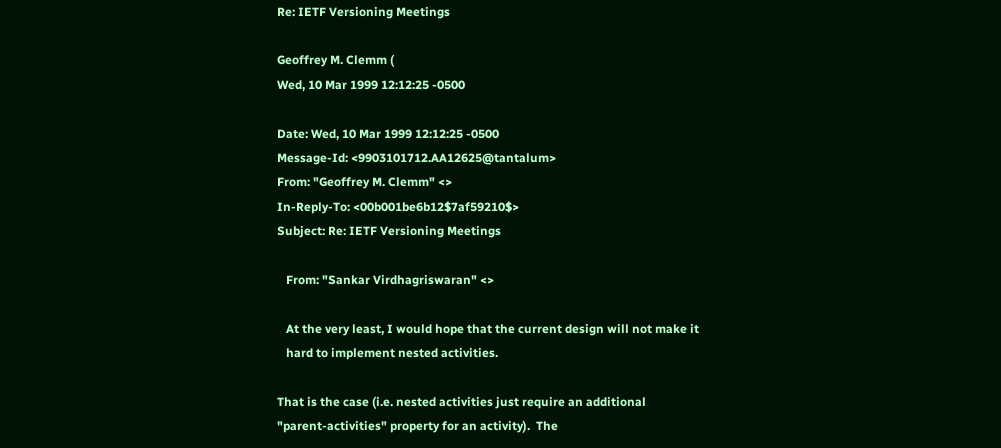Re: IETF Versioning Meetings

Geoffrey M. Clemm (
Wed, 10 Mar 1999 12:12:25 -0500

Date: Wed, 10 Mar 1999 12:12:25 -0500
Message-Id: <9903101712.AA12625@tantalum>
From: "Geoffrey M. Clemm" <>
In-Reply-To: <00b001be6b12$7af59210$>
Subject: Re: IETF Versioning Meetings

   From: "Sankar Virdhagriswaran" <>

   At the very least, I would hope that the current design will not make it
   hard to implement nested activities.

That is the case (i.e. nested activities just require an additional
"parent-activities" property for an activity).  The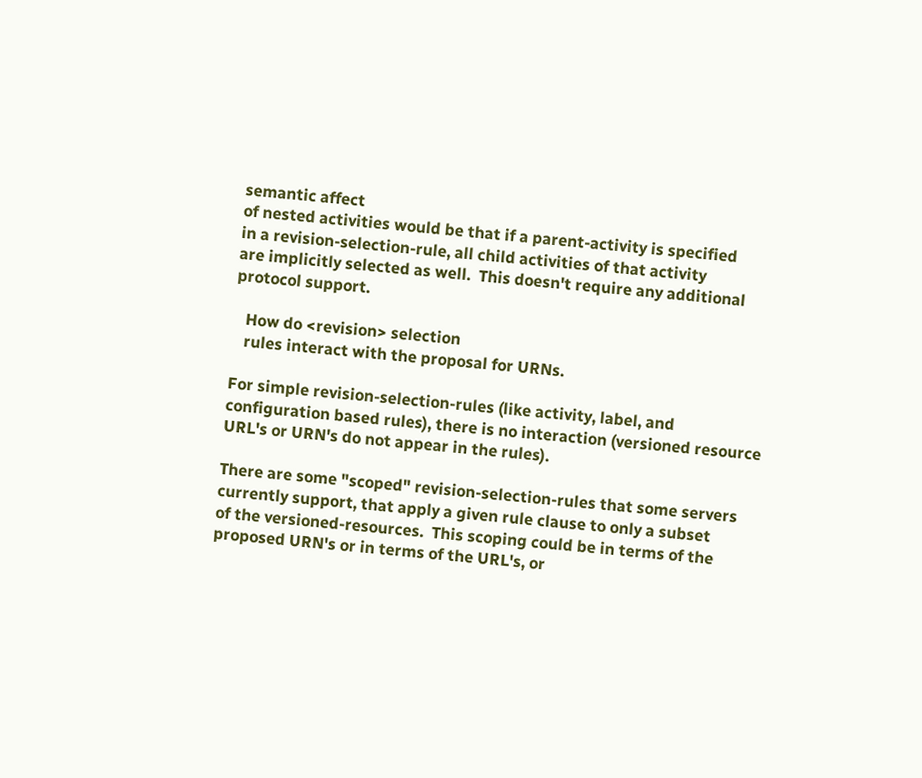semantic affect
of nested activities would be that if a parent-activity is specified
in a revision-selection-rule, all child activities of that activity
are implicitly selected as well.  This doesn't require any additional
protocol support.

   How do <revision> selection
   rules interact with the proposal for URNs.

For simple revision-selection-rules (like activity, label, and
configuration based rules), there is no interaction (versioned resource
URL's or URN's do not appear in the rules).

There are some "scoped" revision-selection-rules that some servers
currently support, that apply a given rule clause to only a subset
of the versioned-resources.  This scoping could be in terms of the
proposed URN's or in terms of the URL's, or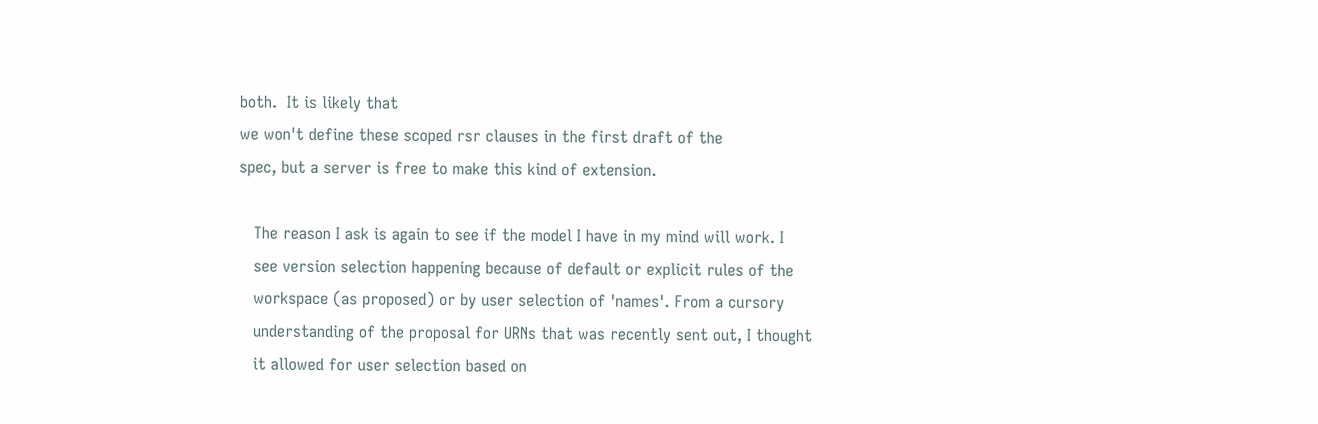both.  It is likely that
we won't define these scoped rsr clauses in the first draft of the
spec, but a server is free to make this kind of extension.

   The reason I ask is again to see if the model I have in my mind will work. I
   see version selection happening because of default or explicit rules of the
   workspace (as proposed) or by user selection of 'names'. From a cursory
   understanding of the proposal for URNs that was recently sent out, I thought
   it allowed for user selection based on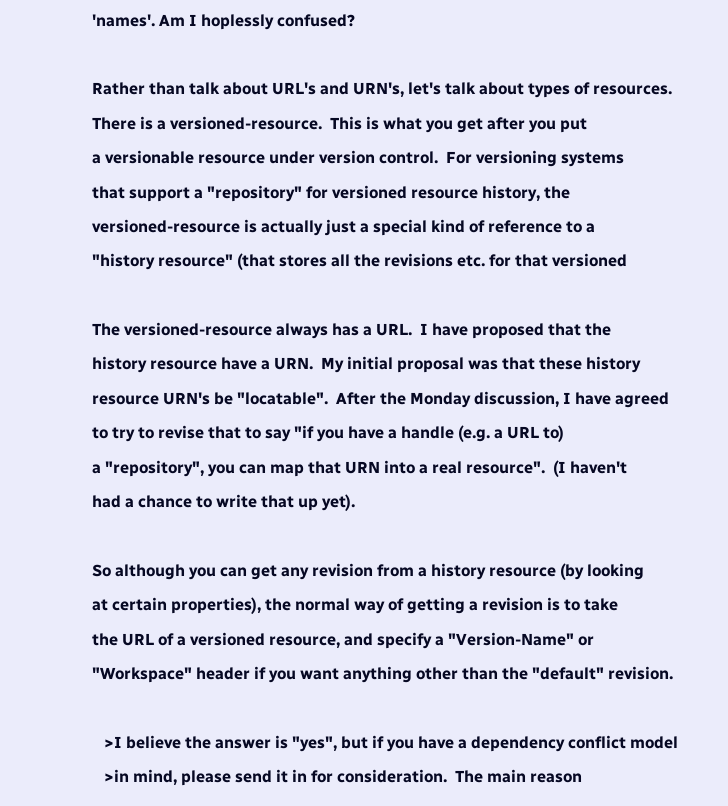'names'. Am I hoplessly confused?

Rather than talk about URL's and URN's, let's talk about types of resources.
There is a versioned-resource.  This is what you get after you put
a versionable resource under version control.  For versioning systems
that support a "repository" for versioned resource history, the
versioned-resource is actually just a special kind of reference to a
"history resource" (that stores all the revisions etc. for that versioned

The versioned-resource always has a URL.  I have proposed that the
history resource have a URN.  My initial proposal was that these history
resource URN's be "locatable".  After the Monday discussion, I have agreed
to try to revise that to say "if you have a handle (e.g. a URL to)
a "repository", you can map that URN into a real resource".  (I haven't
had a chance to write that up yet).

So although you can get any revision from a history resource (by looking
at certain properties), the normal way of getting a revision is to take
the URL of a versioned resource, and specify a "Version-Name" or
"Workspace" header if you want anything other than the "default" revision.

   >I believe the answer is "yes", but if you have a dependency conflict model
   >in mind, please send it in for consideration.  The main reason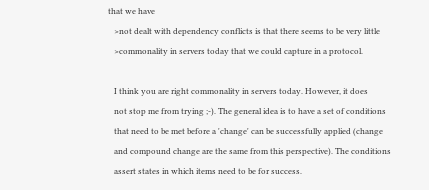that we have
   >not dealt with dependency conflicts is that there seems to be very little
   >commonality in servers today that we could capture in a protocol.

   I think you are right commonality in servers today. However, it does
   not stop me from trying ;-). The general idea is to have a set of conditions
   that need to be met before a 'change' can be successfully applied (change
   and compound change are the same from this perspective). The conditions
   assert states in which items need to be for success.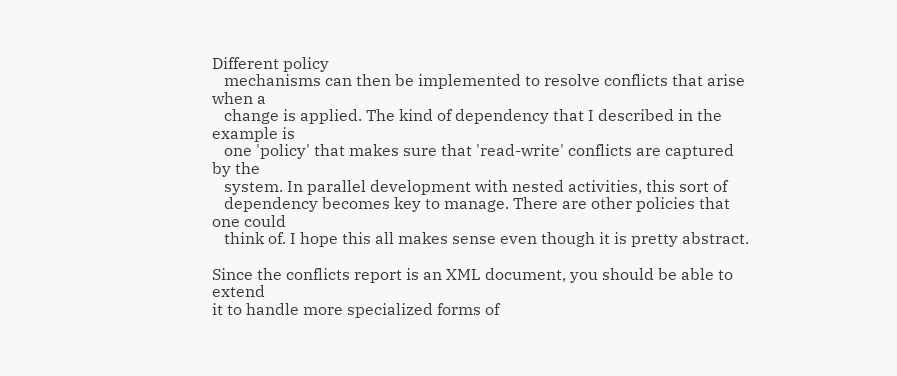Different policy
   mechanisms can then be implemented to resolve conflicts that arise when a
   change is applied. The kind of dependency that I described in the example is
   one 'policy' that makes sure that 'read-write' conflicts are captured by the
   system. In parallel development with nested activities, this sort of
   dependency becomes key to manage. There are other policies that one could
   think of. I hope this all makes sense even though it is pretty abstract.

Since the conflicts report is an XML document, you should be able to extend
it to handle more specialized forms of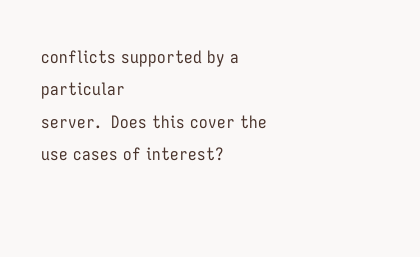conflicts supported by a particular
server.  Does this cover the use cases of interest?